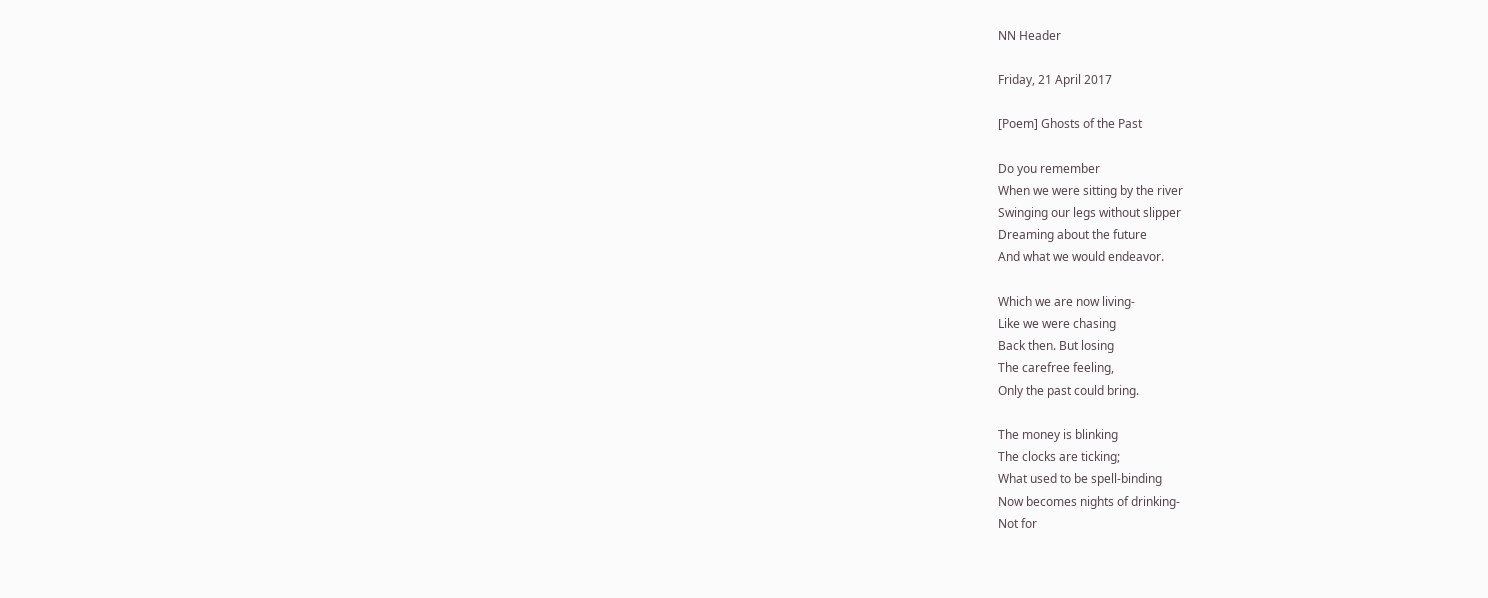NN Header

Friday, 21 April 2017

[Poem] Ghosts of the Past

Do you remember
When we were sitting by the river
Swinging our legs without slipper
Dreaming about the future
And what we would endeavor.

Which we are now living-
Like we were chasing
Back then. But losing
The carefree feeling,
Only the past could bring.

The money is blinking
The clocks are ticking;
What used to be spell-binding
Now becomes nights of drinking-
Not for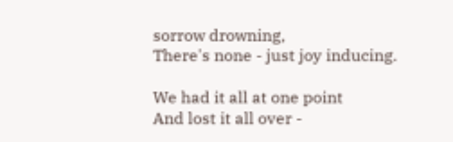sorrow drowning,
There's none - just joy inducing.

We had it all at one point
And lost it all over -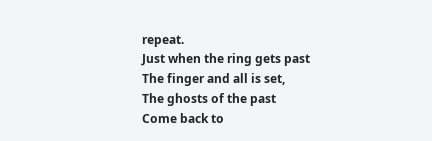repeat.
Just when the ring gets past
The finger and all is set,
The ghosts of the past
Come back to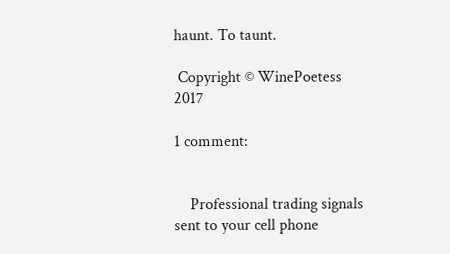haunt. To taunt.

 Copyright © WinePoetess 2017

1 comment:


    Professional trading signals sent to your cell phone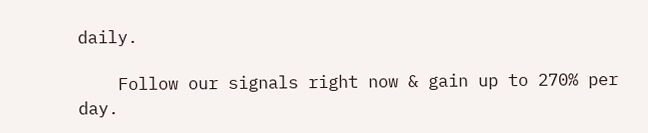daily.

    Follow our signals right now & gain up to 270% per day.